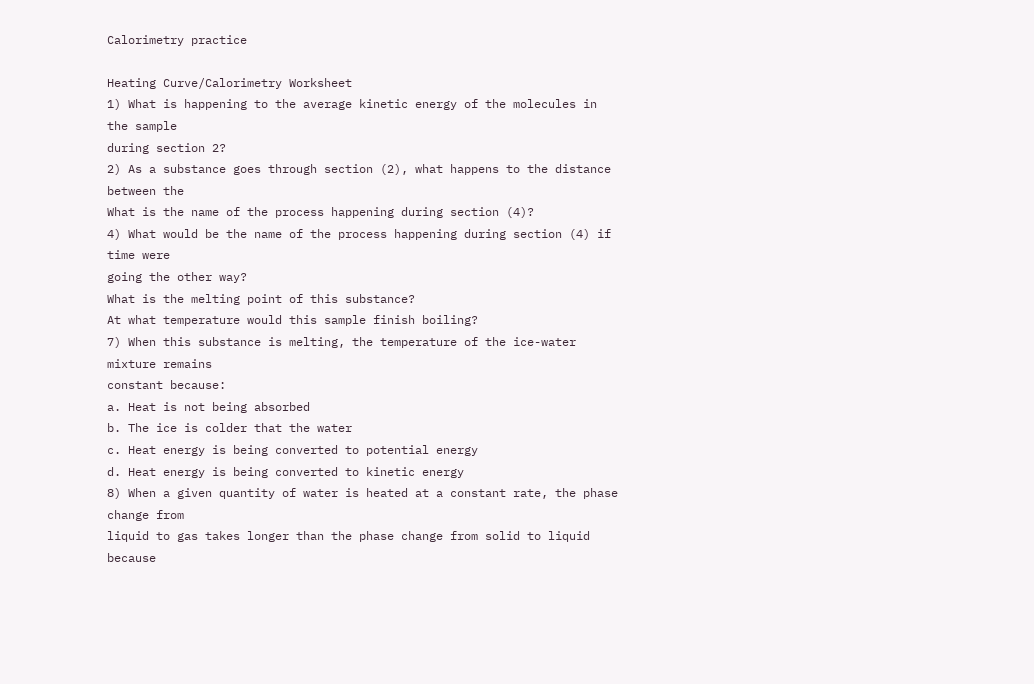Calorimetry practice

Heating Curve/Calorimetry Worksheet
1) What is happening to the average kinetic energy of the molecules in the sample
during section 2?
2) As a substance goes through section (2), what happens to the distance between the
What is the name of the process happening during section (4)?
4) What would be the name of the process happening during section (4) if time were
going the other way?
What is the melting point of this substance?
At what temperature would this sample finish boiling?
7) When this substance is melting, the temperature of the ice-water mixture remains
constant because:
a. Heat is not being absorbed
b. The ice is colder that the water
c. Heat energy is being converted to potential energy
d. Heat energy is being converted to kinetic energy
8) When a given quantity of water is heated at a constant rate, the phase change from
liquid to gas takes longer than the phase change from solid to liquid because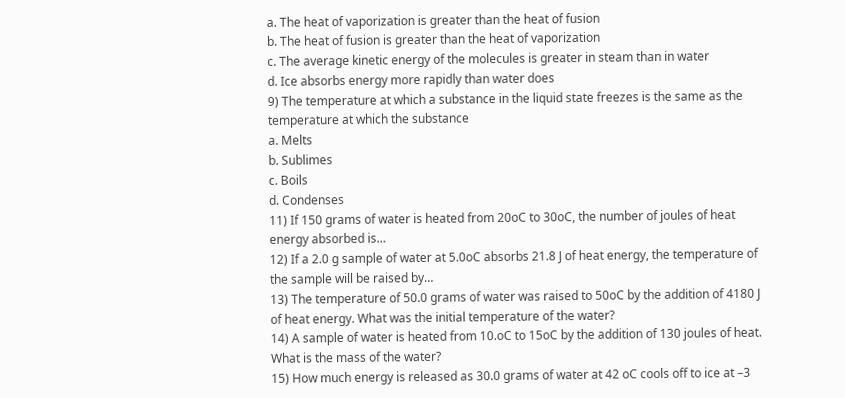a. The heat of vaporization is greater than the heat of fusion
b. The heat of fusion is greater than the heat of vaporization
c. The average kinetic energy of the molecules is greater in steam than in water
d. Ice absorbs energy more rapidly than water does
9) The temperature at which a substance in the liquid state freezes is the same as the
temperature at which the substance
a. Melts
b. Sublimes
c. Boils
d. Condenses
11) If 150 grams of water is heated from 20oC to 30oC, the number of joules of heat
energy absorbed is…
12) If a 2.0 g sample of water at 5.0oC absorbs 21.8 J of heat energy, the temperature of
the sample will be raised by…
13) The temperature of 50.0 grams of water was raised to 50oC by the addition of 4180 J
of heat energy. What was the initial temperature of the water?
14) A sample of water is heated from 10.oC to 15oC by the addition of 130 joules of heat.
What is the mass of the water?
15) How much energy is released as 30.0 grams of water at 42 oC cools off to ice at –3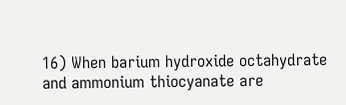16) When barium hydroxide octahydrate and ammonium thiocyanate are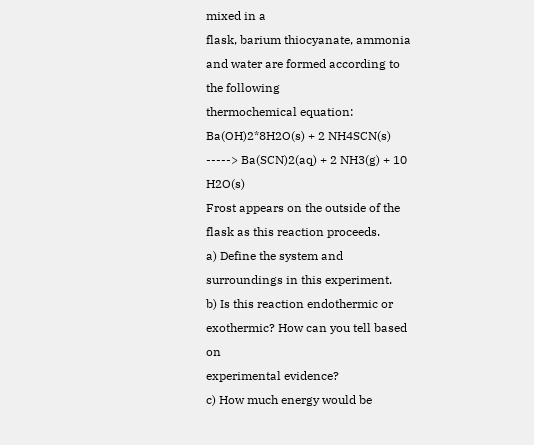mixed in a
flask, barium thiocyanate, ammonia and water are formed according to the following
thermochemical equation:
Ba(OH)2*8H2O(s) + 2 NH4SCN(s) -----> Ba(SCN)2(aq) + 2 NH3(g) + 10 H2O(s)
Frost appears on the outside of the flask as this reaction proceeds.
a) Define the system and surroundings in this experiment.
b) Is this reaction endothermic or exothermic? How can you tell based on
experimental evidence?
c) How much energy would be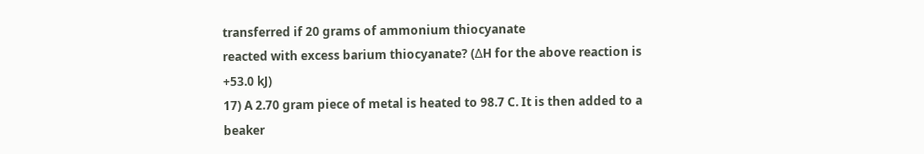transferred if 20 grams of ammonium thiocyanate
reacted with excess barium thiocyanate? (∆H for the above reaction is +53.0 kJ)
17) A 2.70 gram piece of metal is heated to 98.7 C. It is then added to a beaker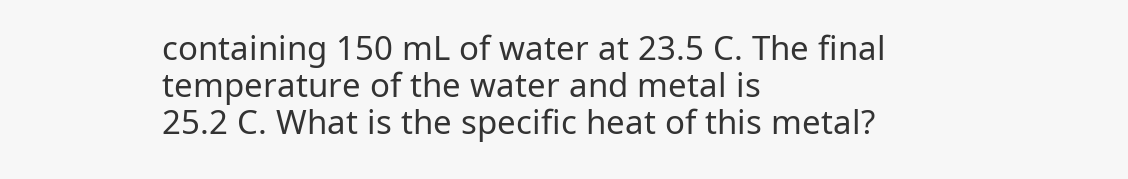containing 150 mL of water at 23.5 C. The final temperature of the water and metal is
25.2 C. What is the specific heat of this metal?